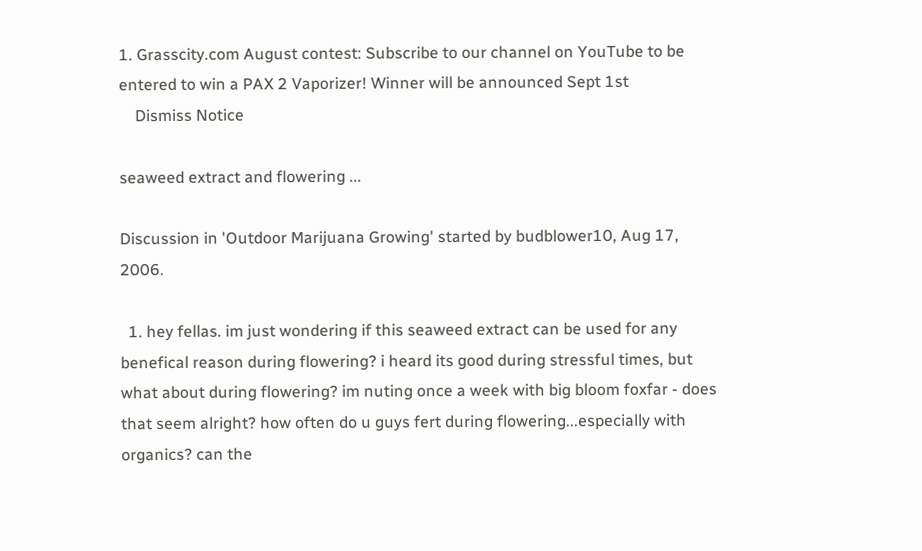1. Grasscity.com August contest: Subscribe to our channel on YouTube to be entered to win a PAX 2 Vaporizer! Winner will be announced Sept 1st
    Dismiss Notice

seaweed extract and flowering ...

Discussion in 'Outdoor Marijuana Growing' started by budblower10, Aug 17, 2006.

  1. hey fellas. im just wondering if this seaweed extract can be used for any benefical reason during flowering? i heard its good during stressful times, but what about during flowering? im nuting once a week with big bloom foxfar - does that seem alright? how often do u guys fert during flowering...especially with organics? can the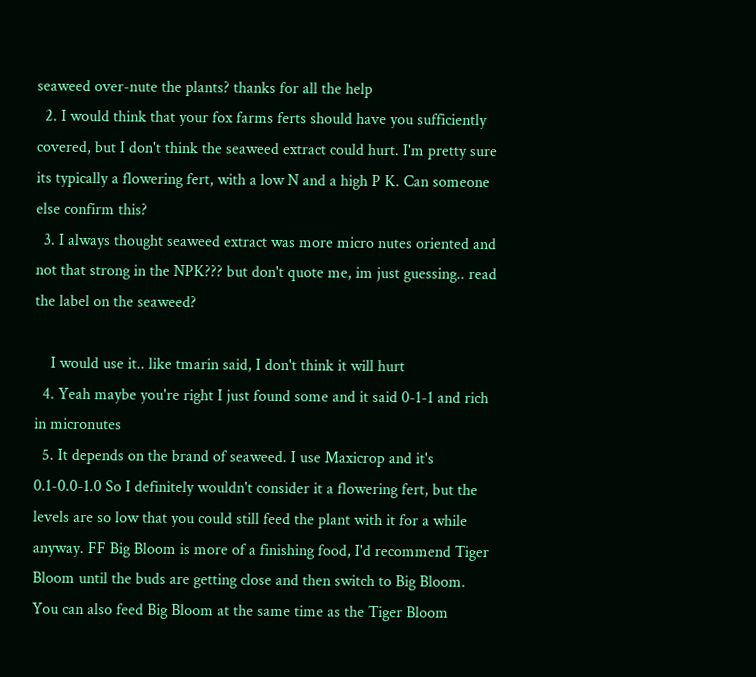seaweed over-nute the plants? thanks for all the help
  2. I would think that your fox farms ferts should have you sufficiently covered, but I don't think the seaweed extract could hurt. I'm pretty sure its typically a flowering fert, with a low N and a high P K. Can someone else confirm this?
  3. I always thought seaweed extract was more micro nutes oriented and not that strong in the NPK??? but don't quote me, im just guessing.. read the label on the seaweed?

    I would use it.. like tmarin said, I don't think it will hurt
  4. Yeah maybe you're right I just found some and it said 0-1-1 and rich in micronutes
  5. It depends on the brand of seaweed. I use Maxicrop and it's 0.1-0.0-1.0 So I definitely wouldn't consider it a flowering fert, but the levels are so low that you could still feed the plant with it for a while anyway. FF Big Bloom is more of a finishing food, I'd recommend Tiger Bloom until the buds are getting close and then switch to Big Bloom. You can also feed Big Bloom at the same time as the Tiger Bloom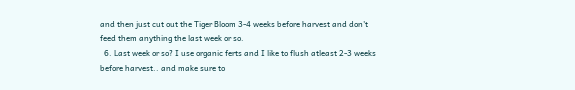and then just cut out the Tiger Bloom 3-4 weeks before harvest and don't feed them anything the last week or so.
  6. Last week or so? I use organic ferts and I like to flush atleast 2-3 weeks before harvest.. and make sure to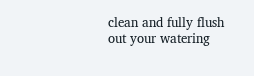clean and fully flush out your watering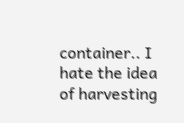container.. I hate the idea of harvesting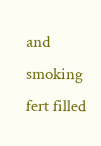and smoking fert filled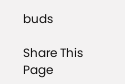buds

Share This Page